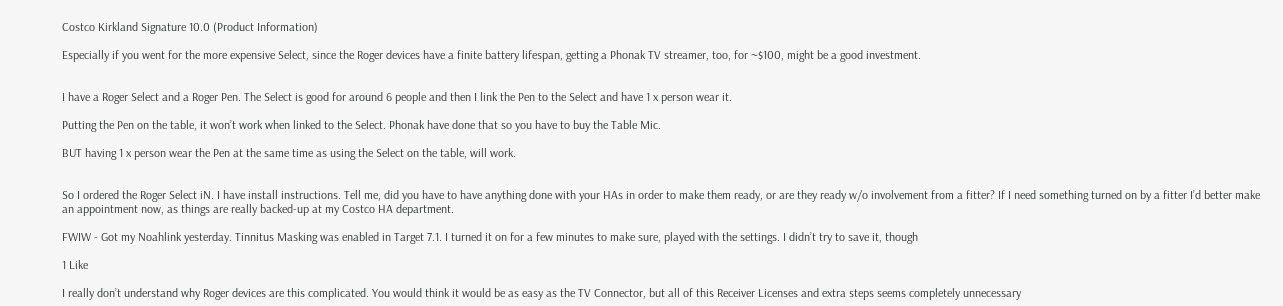Costco Kirkland Signature 10.0 (Product Information)

Especially if you went for the more expensive Select, since the Roger devices have a finite battery lifespan, getting a Phonak TV streamer, too, for ~$100, might be a good investment.


I have a Roger Select and a Roger Pen. The Select is good for around 6 people and then I link the Pen to the Select and have 1 x person wear it.

Putting the Pen on the table, it won’t work when linked to the Select. Phonak have done that so you have to buy the Table Mic.

BUT having 1 x person wear the Pen at the same time as using the Select on the table, will work.


So I ordered the Roger Select iN. I have install instructions. Tell me, did you have to have anything done with your HAs in order to make them ready, or are they ready w/o involvement from a fitter? If I need something turned on by a fitter I’d better make an appointment now, as things are really backed-up at my Costco HA department.

FWIW - Got my Noahlink yesterday. Tinnitus Masking was enabled in Target 7.1. I turned it on for a few minutes to make sure, played with the settings. I didn’t try to save it, though

1 Like

I really don’t understand why Roger devices are this complicated. You would think it would be as easy as the TV Connector, but all of this Receiver Licenses and extra steps seems completely unnecessary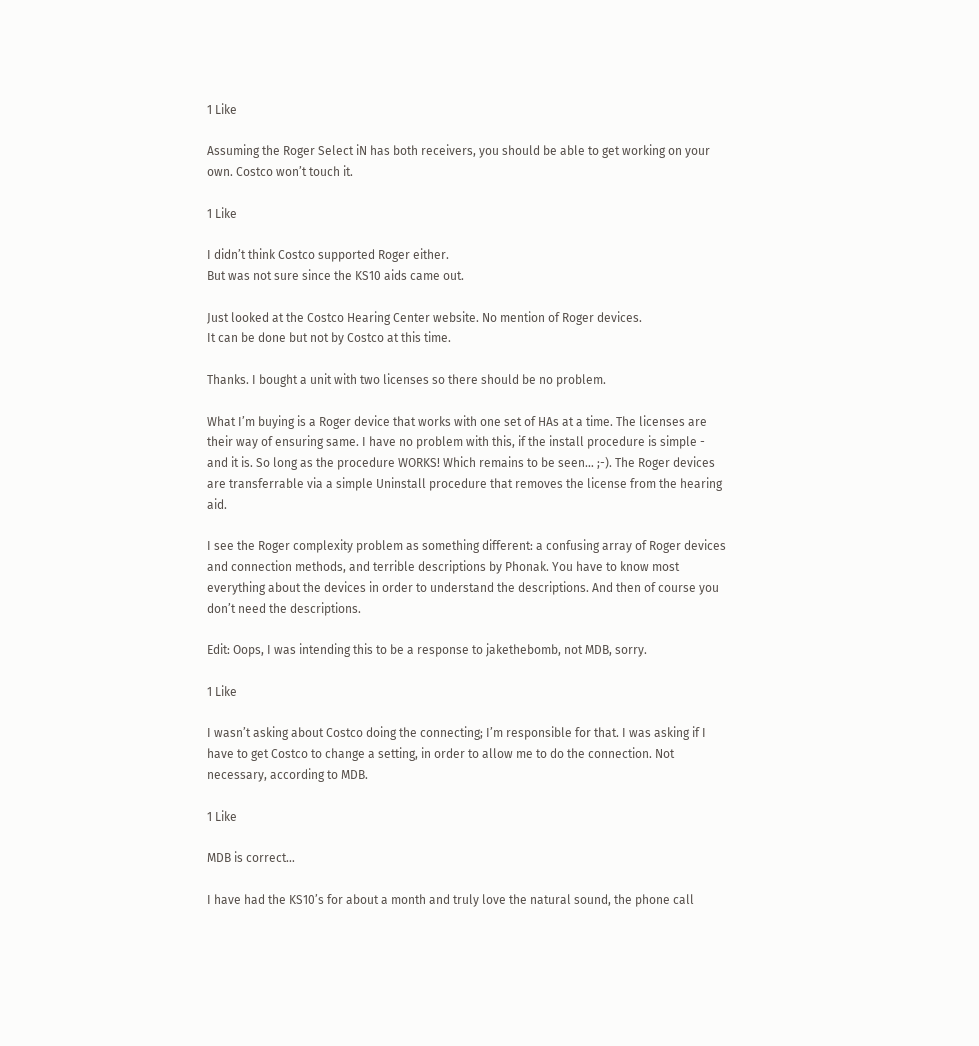1 Like

Assuming the Roger Select iN has both receivers, you should be able to get working on your own. Costco won’t touch it.

1 Like

I didn’t think Costco supported Roger either.
But was not sure since the KS10 aids came out.

Just looked at the Costco Hearing Center website. No mention of Roger devices.
It can be done but not by Costco at this time.

Thanks. I bought a unit with two licenses so there should be no problem.

What I’m buying is a Roger device that works with one set of HAs at a time. The licenses are their way of ensuring same. I have no problem with this, if the install procedure is simple - and it is. So long as the procedure WORKS! Which remains to be seen… ;-). The Roger devices are transferrable via a simple Uninstall procedure that removes the license from the hearing aid.

I see the Roger complexity problem as something different: a confusing array of Roger devices and connection methods, and terrible descriptions by Phonak. You have to know most everything about the devices in order to understand the descriptions. And then of course you don’t need the descriptions.

Edit: Oops, I was intending this to be a response to jakethebomb, not MDB, sorry.

1 Like

I wasn’t asking about Costco doing the connecting; I’m responsible for that. I was asking if I have to get Costco to change a setting, in order to allow me to do the connection. Not necessary, according to MDB.

1 Like

MDB is correct…

I have had the KS10’s for about a month and truly love the natural sound, the phone call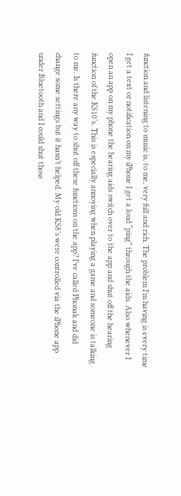function and listening to music is, to me, very full and rich. The problem I’m having is every time I get a text or notification on my iPhone I get a loud “ping” through the aids. Also whenever I open an app on my phone the hearing aids switch over to the app and shut off the hearing function of the KS10’s. This is especially annoying when playing a game and someone is talking to me. Is there any way to shut off these functions on the app? I’ve called Phonak and did change some settings but it hasn’t helped. My old KS8’s were controlled via the iPhone app under Bluetooth and I could shut those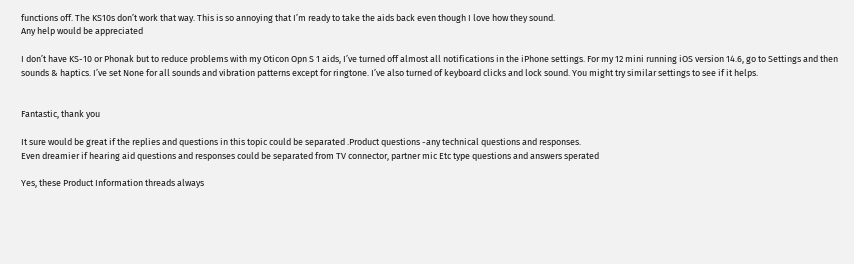functions off. The KS10s don’t work that way. This is so annoying that I’m ready to take the aids back even though I love how they sound.
Any help would be appreciated

I don’t have KS-10 or Phonak but to reduce problems with my Oticon Opn S 1 aids, I’ve turned off almost all notifications in the iPhone settings. For my 12 mini running iOS version 14.6, go to Settings and then sounds & haptics. I’ve set None for all sounds and vibration patterns except for ringtone. I’ve also turned of keyboard clicks and lock sound. You might try similar settings to see if it helps.


Fantastic, thank you

It sure would be great if the replies and questions in this topic could be separated .Product questions -any technical questions and responses.
Even dreamier if hearing aid questions and responses could be separated from TV connector, partner mic Etc type questions and answers sperated

Yes, these Product Information threads always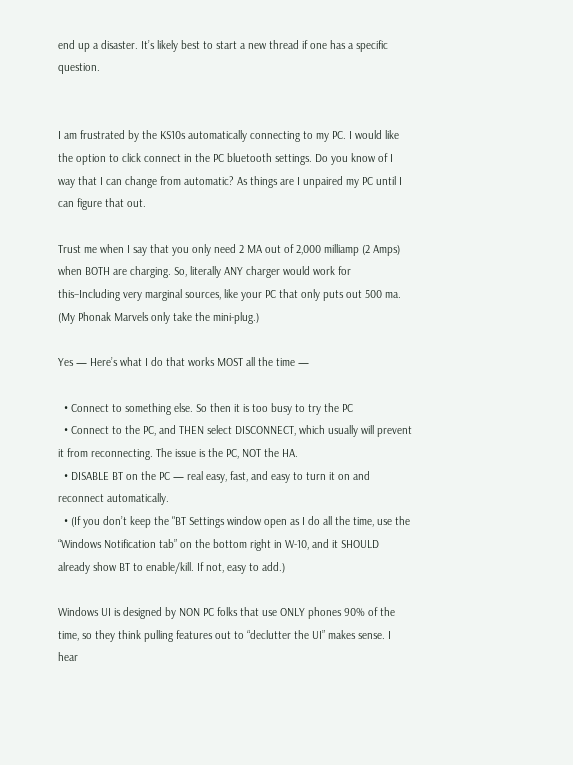end up a disaster. It’s likely best to start a new thread if one has a specific question.


I am frustrated by the KS10s automatically connecting to my PC. I would like the option to click connect in the PC bluetooth settings. Do you know of I way that I can change from automatic? As things are I unpaired my PC until I can figure that out.

Trust me when I say that you only need 2 MA out of 2,000 milliamp (2 Amps) when BOTH are charging. So, literally ANY charger would work for this–Including very marginal sources, like your PC that only puts out 500 ma. (My Phonak Marvels only take the mini-plug.)

Yes — Here’s what I do that works MOST all the time —

  • Connect to something else. So then it is too busy to try the PC
  • Connect to the PC, and THEN select DISCONNECT, which usually will prevent it from reconnecting. The issue is the PC, NOT the HA.
  • DISABLE BT on the PC — real easy, fast, and easy to turn it on and reconnect automatically.
  • (If you don’t keep the "BT Settings window open as I do all the time, use the “Windows Notification tab” on the bottom right in W-10, and it SHOULD already show BT to enable/kill. If not, easy to add.)

Windows UI is designed by NON PC folks that use ONLY phones 90% of the time, so they think pulling features out to “declutter the UI” makes sense. I hear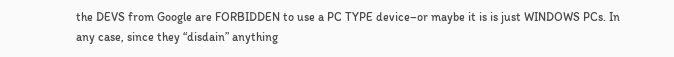the DEVS from Google are FORBIDDEN to use a PC TYPE device–or maybe it is is just WINDOWS PCs. In any case, since they “disdain” anything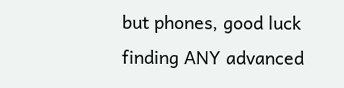but phones, good luck finding ANY advanced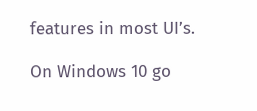features in most UI’s.

On Windows 10 go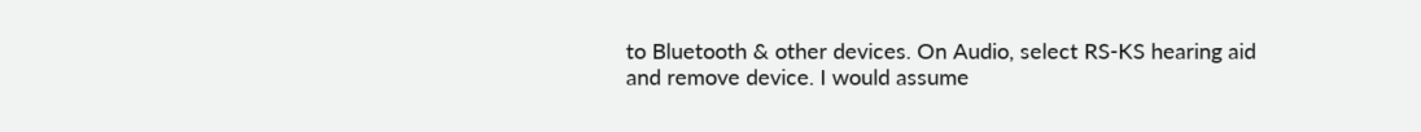to Bluetooth & other devices. On Audio, select RS-KS hearing aid and remove device. I would assume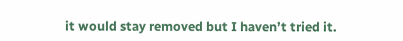it would stay removed but I haven’t tried it.